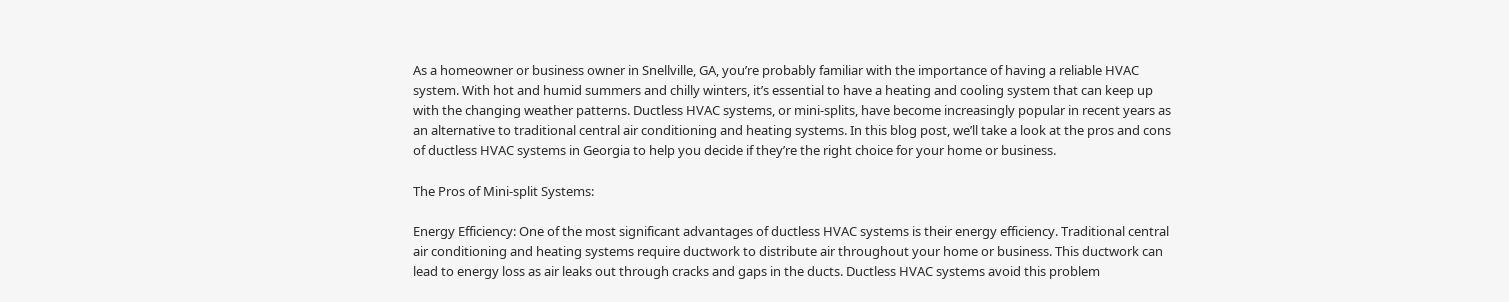As a homeowner or business owner in Snellville, GA, you’re probably familiar with the importance of having a reliable HVAC system. With hot and humid summers and chilly winters, it’s essential to have a heating and cooling system that can keep up with the changing weather patterns. Ductless HVAC systems, or mini-splits, have become increasingly popular in recent years as an alternative to traditional central air conditioning and heating systems. In this blog post, we’ll take a look at the pros and cons of ductless HVAC systems in Georgia to help you decide if they’re the right choice for your home or business.

The Pros of Mini-split Systems:

Energy Efficiency: One of the most significant advantages of ductless HVAC systems is their energy efficiency. Traditional central air conditioning and heating systems require ductwork to distribute air throughout your home or business. This ductwork can lead to energy loss as air leaks out through cracks and gaps in the ducts. Ductless HVAC systems avoid this problem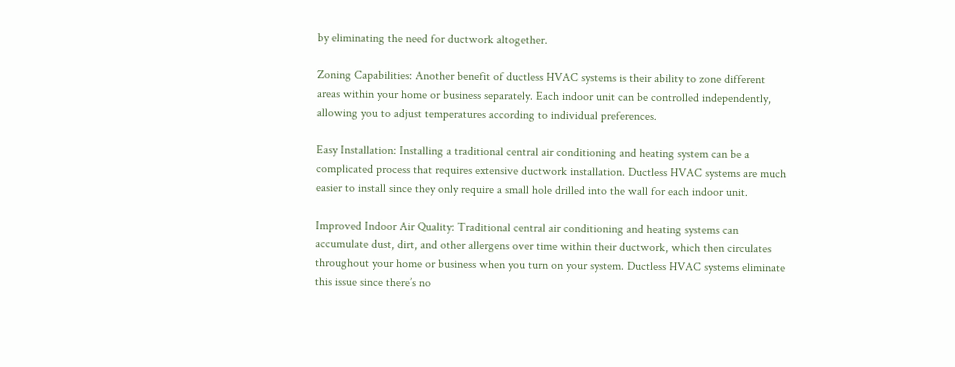by eliminating the need for ductwork altogether.

Zoning Capabilities: Another benefit of ductless HVAC systems is their ability to zone different areas within your home or business separately. Each indoor unit can be controlled independently, allowing you to adjust temperatures according to individual preferences.

Easy Installation: Installing a traditional central air conditioning and heating system can be a complicated process that requires extensive ductwork installation. Ductless HVAC systems are much easier to install since they only require a small hole drilled into the wall for each indoor unit.

Improved Indoor Air Quality: Traditional central air conditioning and heating systems can accumulate dust, dirt, and other allergens over time within their ductwork, which then circulates throughout your home or business when you turn on your system. Ductless HVAC systems eliminate this issue since there’s no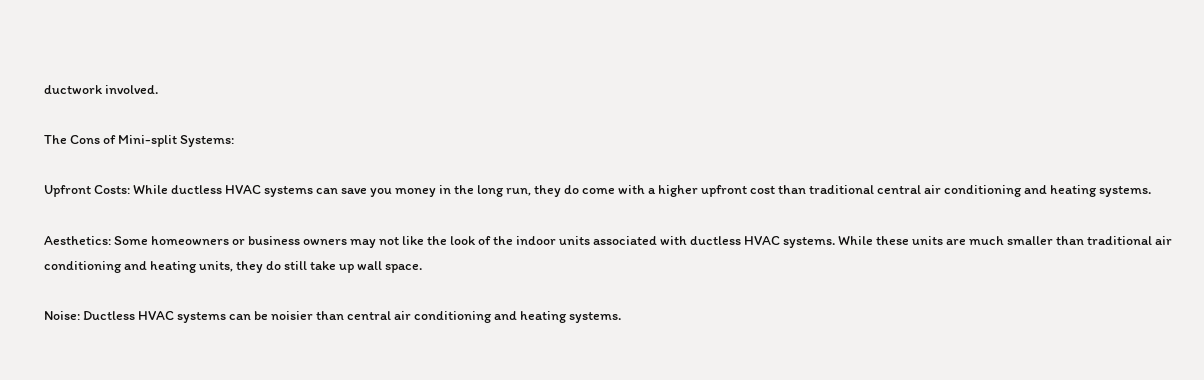ductwork involved.

The Cons of Mini-split Systems:

Upfront Costs: While ductless HVAC systems can save you money in the long run, they do come with a higher upfront cost than traditional central air conditioning and heating systems.

Aesthetics: Some homeowners or business owners may not like the look of the indoor units associated with ductless HVAC systems. While these units are much smaller than traditional air conditioning and heating units, they do still take up wall space.

Noise: Ductless HVAC systems can be noisier than central air conditioning and heating systems.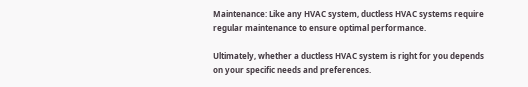Maintenance: Like any HVAC system, ductless HVAC systems require regular maintenance to ensure optimal performance.

Ultimately, whether a ductless HVAC system is right for you depends on your specific needs and preferences.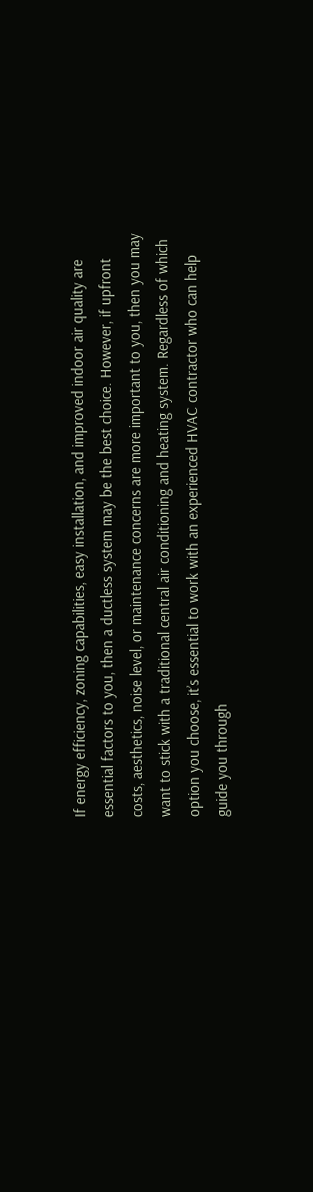If energy efficiency, zoning capabilities, easy installation, and improved indoor air quality are essential factors to you, then a ductless system may be the best choice. However, if upfront costs, aesthetics, noise level, or maintenance concerns are more important to you, then you may want to stick with a traditional central air conditioning and heating system. Regardless of which option you choose, it’s essential to work with an experienced HVAC contractor who can help guide you through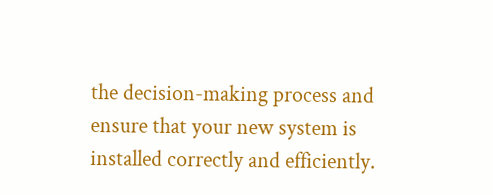the decision-making process and ensure that your new system is installed correctly and efficiently.